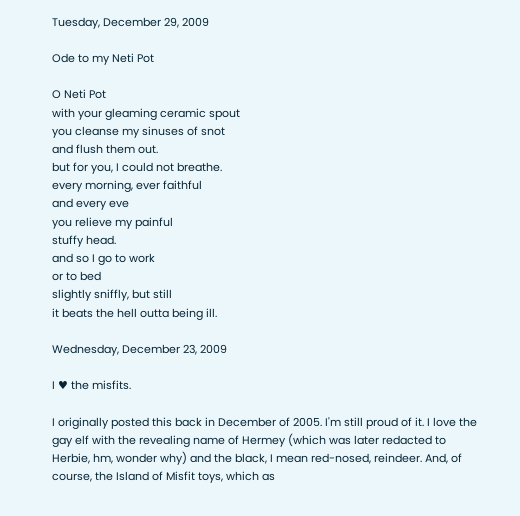Tuesday, December 29, 2009

Ode to my Neti Pot

O Neti Pot
with your gleaming ceramic spout
you cleanse my sinuses of snot
and flush them out.
but for you, I could not breathe.
every morning, ever faithful
and every eve
you relieve my painful
stuffy head.
and so I go to work
or to bed
slightly sniffly, but still
it beats the hell outta being ill.

Wednesday, December 23, 2009

I ♥ the misfits.

I originally posted this back in December of 2005. I'm still proud of it. I love the gay elf with the revealing name of Hermey (which was later redacted to Herbie, hm, wonder why) and the black, I mean red-nosed, reindeer. And, of course, the Island of Misfit toys, which as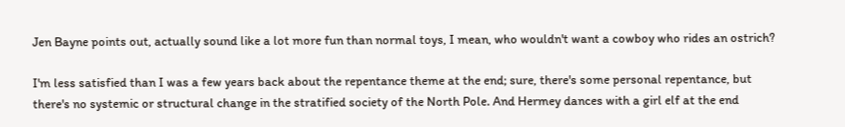Jen Bayne points out, actually sound like a lot more fun than normal toys, I mean, who wouldn't want a cowboy who rides an ostrich?

I'm less satisfied than I was a few years back about the repentance theme at the end; sure, there's some personal repentance, but there's no systemic or structural change in the stratified society of the North Pole. And Hermey dances with a girl elf at the end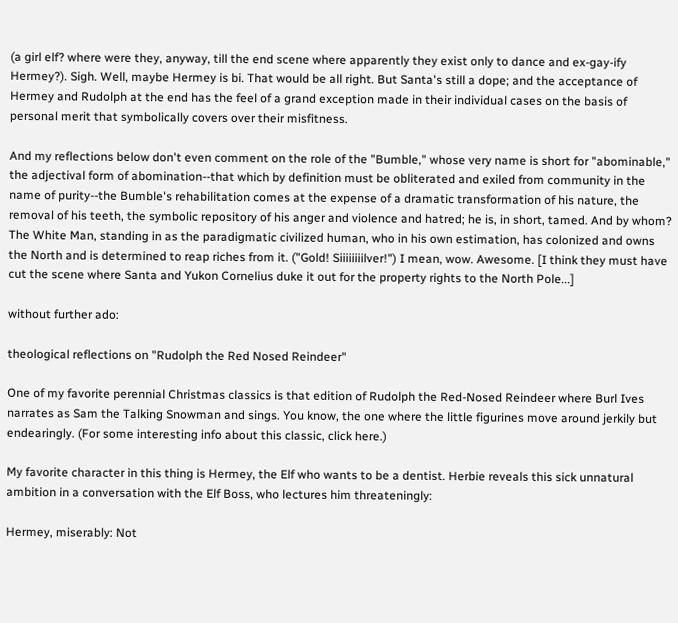(a girl elf? where were they, anyway, till the end scene where apparently they exist only to dance and ex-gay-ify Hermey?). Sigh. Well, maybe Hermey is bi. That would be all right. But Santa's still a dope; and the acceptance of Hermey and Rudolph at the end has the feel of a grand exception made in their individual cases on the basis of personal merit that symbolically covers over their misfitness.

And my reflections below don't even comment on the role of the "Bumble," whose very name is short for "abominable," the adjectival form of abomination--that which by definition must be obliterated and exiled from community in the name of purity--the Bumble's rehabilitation comes at the expense of a dramatic transformation of his nature, the removal of his teeth, the symbolic repository of his anger and violence and hatred; he is, in short, tamed. And by whom? The White Man, standing in as the paradigmatic civilized human, who in his own estimation, has colonized and owns the North and is determined to reap riches from it. ("Gold! Siiiiiiiilver!") I mean, wow. Awesome. [I think they must have cut the scene where Santa and Yukon Cornelius duke it out for the property rights to the North Pole...]

without further ado:

theological reflections on "Rudolph the Red Nosed Reindeer"

One of my favorite perennial Christmas classics is that edition of Rudolph the Red-Nosed Reindeer where Burl Ives narrates as Sam the Talking Snowman and sings. You know, the one where the little figurines move around jerkily but endearingly. (For some interesting info about this classic, click here.)

My favorite character in this thing is Hermey, the Elf who wants to be a dentist. Herbie reveals this sick unnatural ambition in a conversation with the Elf Boss, who lectures him threateningly:

Hermey, miserably: Not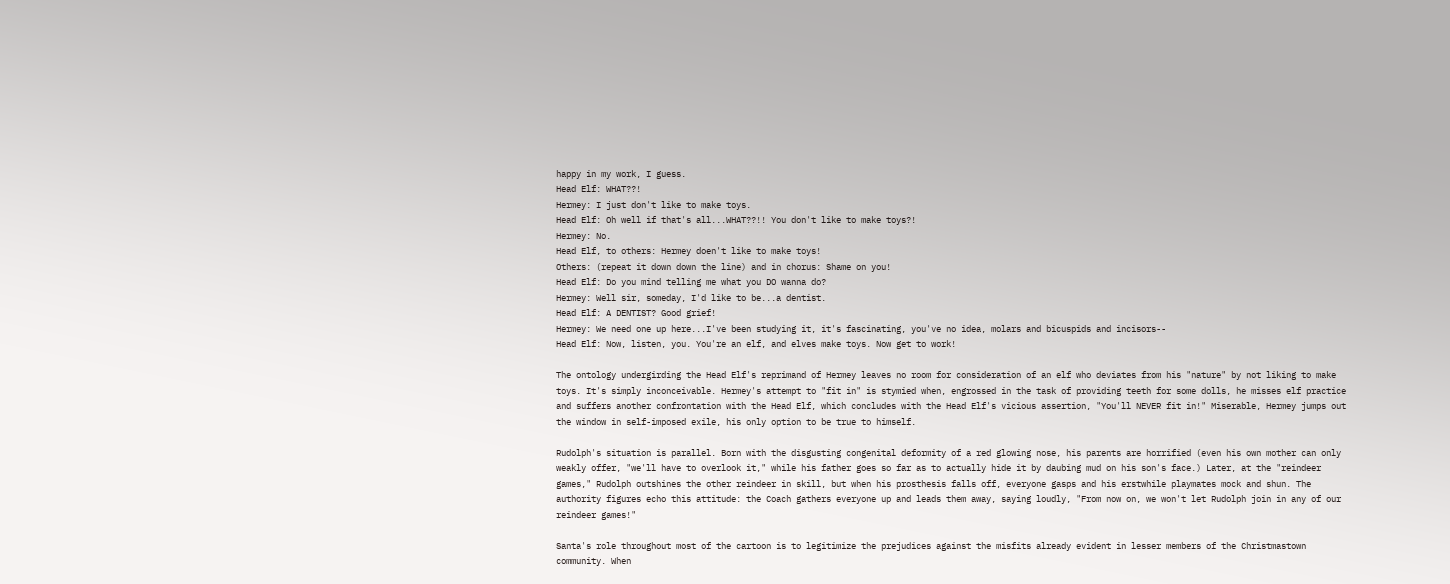happy in my work, I guess.
Head Elf: WHAT??!
Hermey: I just don't like to make toys.
Head Elf: Oh well if that's all...WHAT??!! You don't like to make toys?!
Hermey: No.
Head Elf, to others: Hermey doen't like to make toys!
Others: (repeat it down down the line) and in chorus: Shame on you!
Head Elf: Do you mind telling me what you DO wanna do?
Hermey: Well sir, someday, I'd like to be...a dentist.
Head Elf: A DENTIST? Good grief!
Hermey: We need one up here...I've been studying it, it's fascinating, you've no idea, molars and bicuspids and incisors--
Head Elf: Now, listen, you. You're an elf, and elves make toys. Now get to work!

The ontology undergirding the Head Elf's reprimand of Hermey leaves no room for consideration of an elf who deviates from his "nature" by not liking to make toys. It's simply inconceivable. Hermey's attempt to "fit in" is stymied when, engrossed in the task of providing teeth for some dolls, he misses elf practice and suffers another confrontation with the Head Elf, which concludes with the Head Elf's vicious assertion, "You'll NEVER fit in!" Miserable, Hermey jumps out the window in self-imposed exile, his only option to be true to himself.

Rudolph's situation is parallel. Born with the disgusting congenital deformity of a red glowing nose, his parents are horrified (even his own mother can only weakly offer, "we'll have to overlook it," while his father goes so far as to actually hide it by daubing mud on his son's face.) Later, at the "reindeer games," Rudolph outshines the other reindeer in skill, but when his prosthesis falls off, everyone gasps and his erstwhile playmates mock and shun. The authority figures echo this attitude: the Coach gathers everyone up and leads them away, saying loudly, "From now on, we won't let Rudolph join in any of our reindeer games!"

Santa's role throughout most of the cartoon is to legitimize the prejudices against the misfits already evident in lesser members of the Christmastown community. When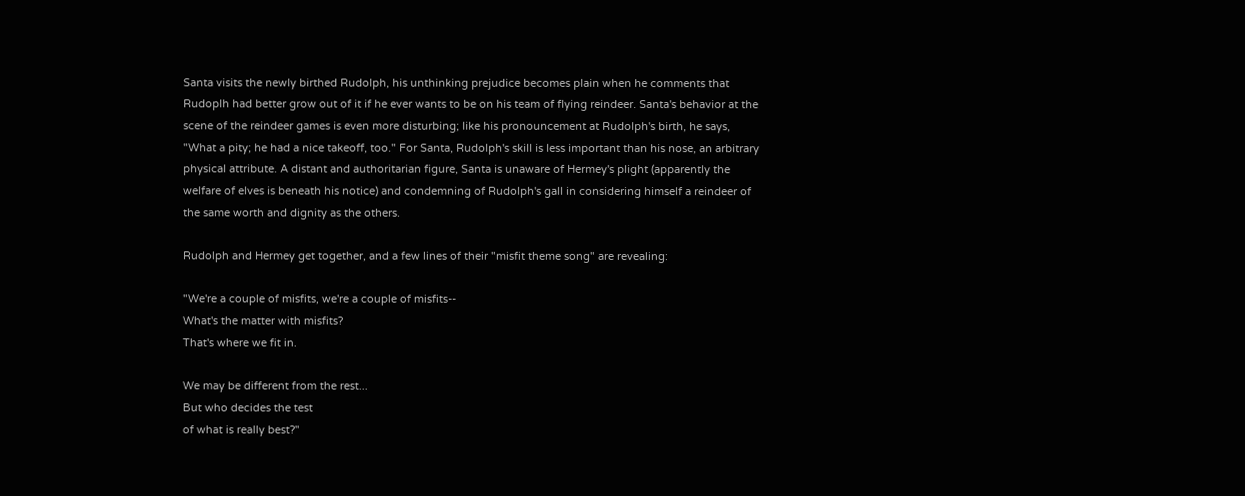Santa visits the newly birthed Rudolph, his unthinking prejudice becomes plain when he comments that Rudoplh had better grow out of it if he ever wants to be on his team of flying reindeer. Santa's behavior at the scene of the reindeer games is even more disturbing; like his pronouncement at Rudolph's birth, he says, "What a pity; he had a nice takeoff, too." For Santa, Rudolph's skill is less important than his nose, an arbitrary physical attribute. A distant and authoritarian figure, Santa is unaware of Hermey's plight (apparently the welfare of elves is beneath his notice) and condemning of Rudolph's gall in considering himself a reindeer of the same worth and dignity as the others.

Rudolph and Hermey get together, and a few lines of their "misfit theme song" are revealing:

"We're a couple of misfits, we're a couple of misfits--
What's the matter with misfits?
That's where we fit in.

We may be different from the rest...
But who decides the test
of what is really best?"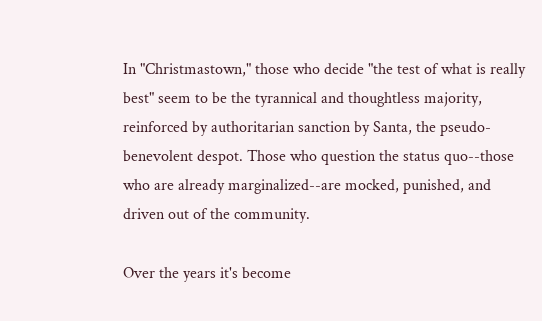In "Christmastown," those who decide "the test of what is really best" seem to be the tyrannical and thoughtless majority, reinforced by authoritarian sanction by Santa, the pseudo-benevolent despot. Those who question the status quo--those who are already marginalized--are mocked, punished, and driven out of the community.

Over the years it's become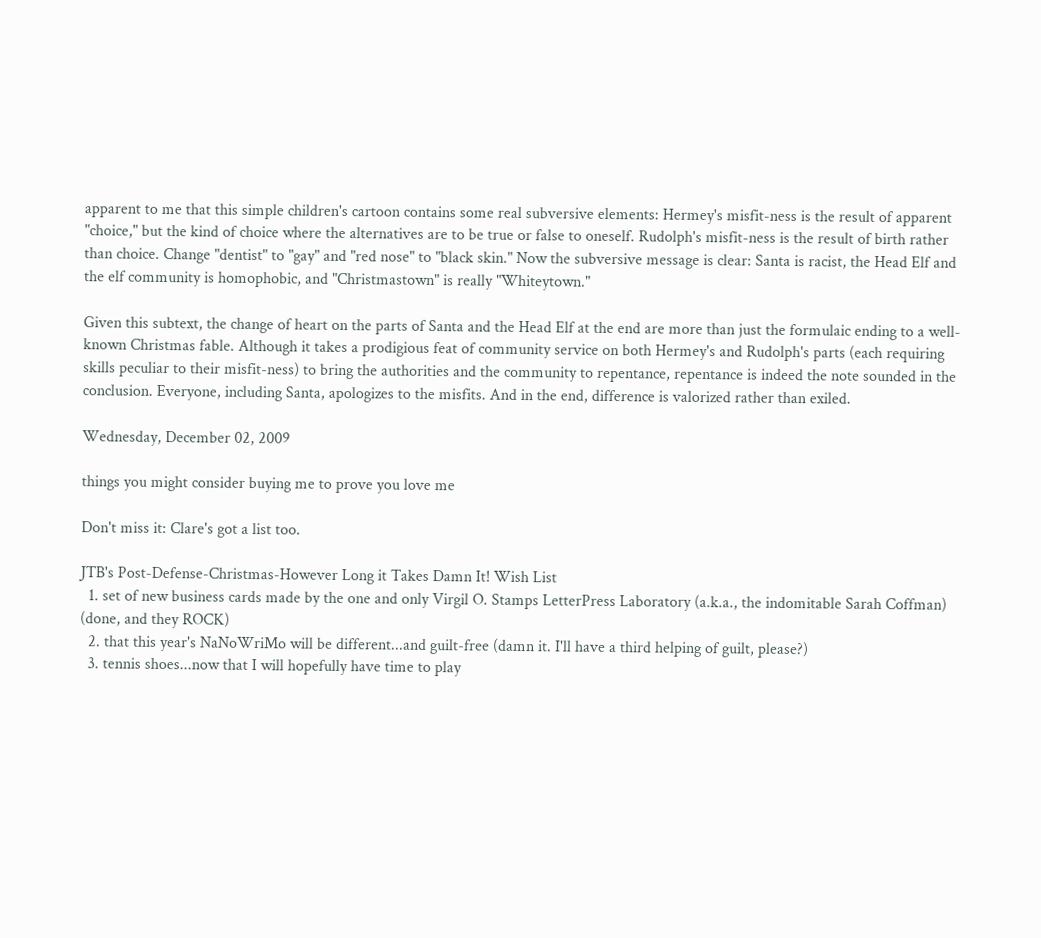apparent to me that this simple children's cartoon contains some real subversive elements: Hermey's misfit-ness is the result of apparent "choice," but the kind of choice where the alternatives are to be true or false to oneself. Rudolph's misfit-ness is the result of birth rather than choice. Change "dentist" to "gay" and "red nose" to "black skin." Now the subversive message is clear: Santa is racist, the Head Elf and the elf community is homophobic, and "Christmastown" is really "Whiteytown."

Given this subtext, the change of heart on the parts of Santa and the Head Elf at the end are more than just the formulaic ending to a well-known Christmas fable. Although it takes a prodigious feat of community service on both Hermey's and Rudolph's parts (each requiring skills peculiar to their misfit-ness) to bring the authorities and the community to repentance, repentance is indeed the note sounded in the conclusion. Everyone, including Santa, apologizes to the misfits. And in the end, difference is valorized rather than exiled.

Wednesday, December 02, 2009

things you might consider buying me to prove you love me

Don't miss it: Clare's got a list too.

JTB's Post-Defense-Christmas-However Long it Takes Damn It! Wish List
  1. set of new business cards made by the one and only Virgil O. Stamps LetterPress Laboratory (a.k.a., the indomitable Sarah Coffman) (done, and they ROCK)
  2. that this year's NaNoWriMo will be different...and guilt-free (damn it. I'll have a third helping of guilt, please?)
  3. tennis shoes...now that I will hopefully have time to play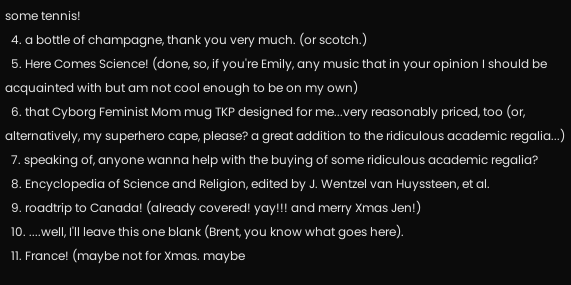some tennis!
  4. a bottle of champagne, thank you very much. (or scotch.)
  5. Here Comes Science! (done, so, if you're Emily, any music that in your opinion I should be acquainted with but am not cool enough to be on my own)
  6. that Cyborg Feminist Mom mug TKP designed for me...very reasonably priced, too (or, alternatively, my superhero cape, please? a great addition to the ridiculous academic regalia...)
  7. speaking of, anyone wanna help with the buying of some ridiculous academic regalia?
  8. Encyclopedia of Science and Religion, edited by J. Wentzel van Huyssteen, et al.
  9. roadtrip to Canada! (already covered! yay!!! and merry Xmas Jen!)
  10. ....well, I'll leave this one blank (Brent, you know what goes here).
  11. France! (maybe not for Xmas. maybe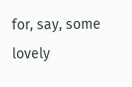for, say, some lovely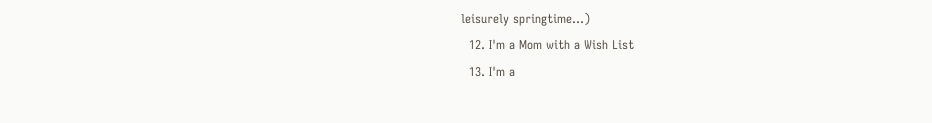leisurely springtime...)
  12. I'm a Mom with a Wish List
  13. I'm a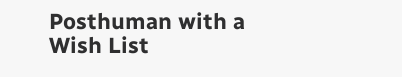Posthuman with a Wish List